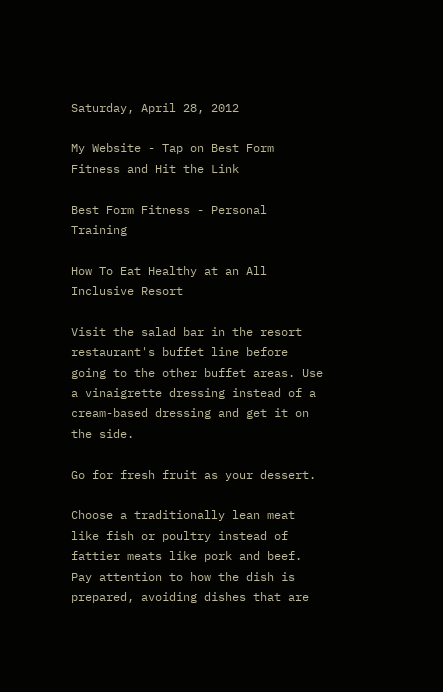Saturday, April 28, 2012

My Website - Tap on Best Form Fitness and Hit the Link

Best Form Fitness - Personal Training

How To Eat Healthy at an All Inclusive Resort

Visit the salad bar in the resort restaurant's buffet line before going to the other buffet areas. Use a vinaigrette dressing instead of a cream-based dressing and get it on the side.

Go for fresh fruit as your dessert.

Choose a traditionally lean meat like fish or poultry instead of fattier meats like pork and beef. Pay attention to how the dish is prepared, avoiding dishes that are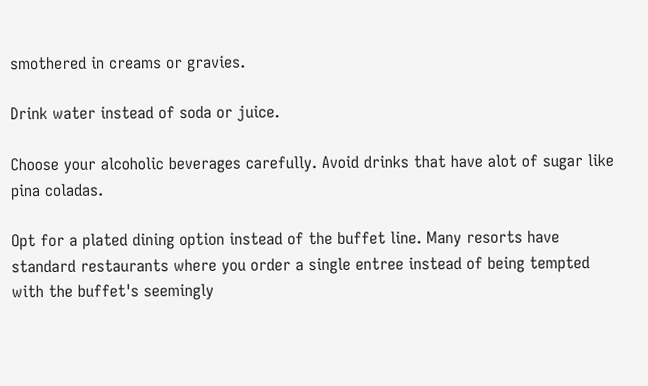smothered in creams or gravies.

Drink water instead of soda or juice.

Choose your alcoholic beverages carefully. Avoid drinks that have alot of sugar like pina coladas.

Opt for a plated dining option instead of the buffet line. Many resorts have standard restaurants where you order a single entree instead of being tempted with the buffet's seemingly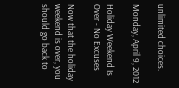unlimited choices.

Monday, April 9, 2012

Holiday Weekend Is Over - No Excuses

Now that the holiday weekend is over, you should go back to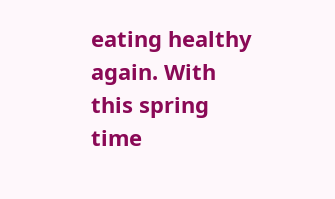eating healthy again. With this spring time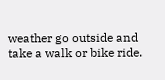weather go outside and take a walk or bike ride.